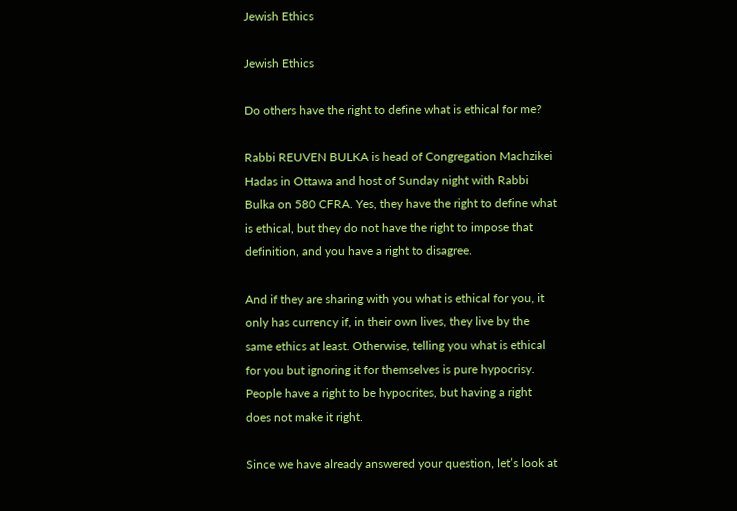Jewish Ethics

Jewish Ethics

Do others have the right to define what is ethical for me?

Rabbi REUVEN BULKA is head of Congregation Machzikei Hadas in Ottawa and host of Sunday night with Rabbi Bulka on 580 CFRA. Yes, they have the right to define what is ethical, but they do not have the right to impose that definition, and you have a right to disagree.

And if they are sharing with you what is ethical for you, it only has currency if, in their own lives, they live by the same ethics at least. Otherwise, telling you what is ethical for you but ignoring it for themselves is pure hypocrisy. People have a right to be hypocrites, but having a right does not make it right.

Since we have already answered your question, let’s look at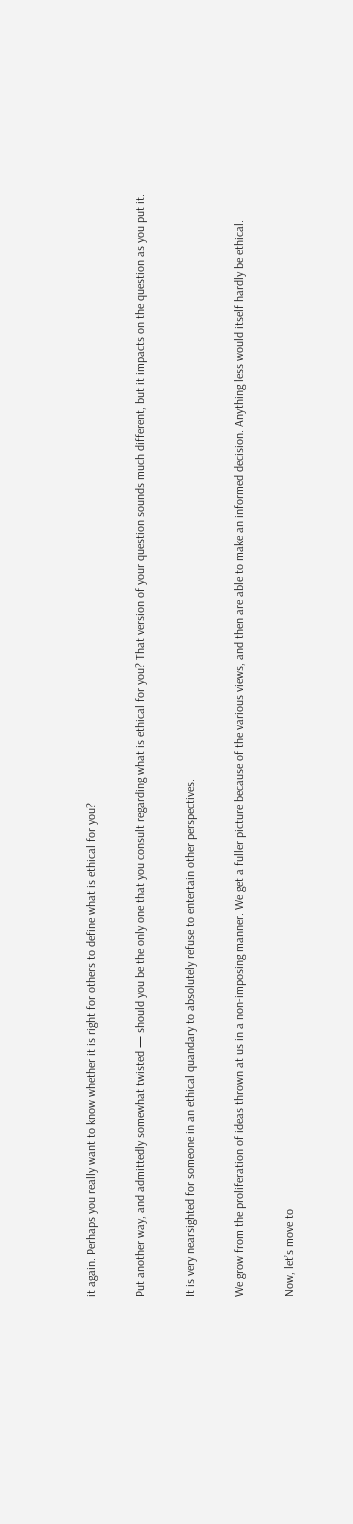it again. Perhaps you really want to know whether it is right for others to define what is ethical for you?

Put another way, and admittedly somewhat twisted — should you be the only one that you consult regarding what is ethical for you? That version of your question sounds much different, but it impacts on the question as you put it.

It is very nearsighted for someone in an ethical quandary to absolutely refuse to entertain other perspectives.

We grow from the proliferation of ideas thrown at us in a non-imposing manner. We get a fuller picture because of the various views, and then are able to make an informed decision. Anything less would itself hardly be ethical.

Now, let’s move to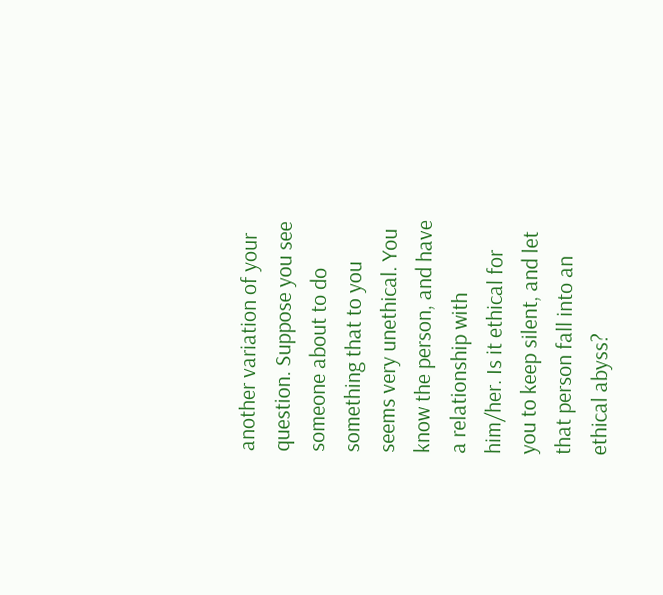another variation of your question. Suppose you see someone about to do something that to you seems very unethical. You know the person, and have a relationship with him/her. Is it ethical for you to keep silent, and let that person fall into an ethical abyss?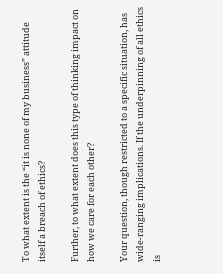To what extent is the “it is none of my business” attitude itself a breach of ethics?

Further, to what extent does this type of thinking impact on how we care for each other?

Your question, though restricted to a specific situation, has wide-ranging implications. If the underpinning of all ethics is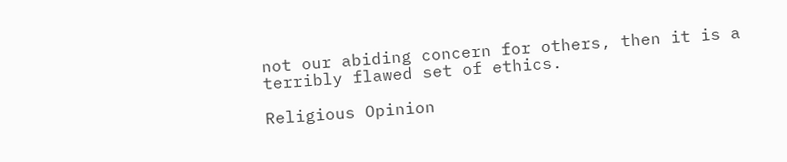not our abiding concern for others, then it is a terribly flawed set of ethics.

Religious Opinion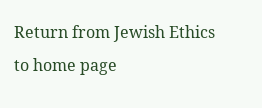Return from Jewish Ethics to home page